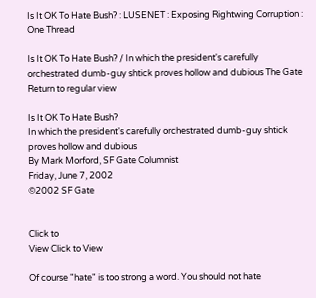Is It OK To Hate Bush? : LUSENET : Exposing Rightwing Corruption : One Thread

Is It OK To Hate Bush? / In which the president's carefully orchestrated dumb-guy shtick proves hollow and dubious The Gate        Return to regular view

Is It OK To Hate Bush?
In which the president's carefully orchestrated dumb-guy shtick proves hollow and dubious
By Mark Morford, SF Gate Columnist
Friday, June 7, 2002
©2002 SF Gate


Click to
View Click to View

Of course "hate" is too strong a word. You should not hate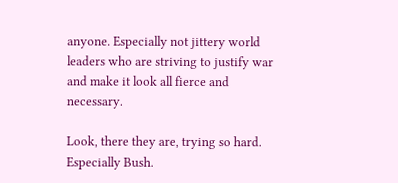anyone. Especially not jittery world leaders who are striving to justify war and make it look all fierce and necessary.

Look, there they are, trying so hard. Especially Bush.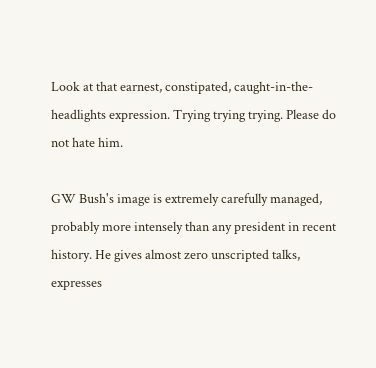Look at that earnest, constipated, caught-in-the-headlights expression. Trying trying trying. Please do not hate him.

GW Bush's image is extremely carefully managed, probably more intensely than any president in recent history. He gives almost zero unscripted talks, expresses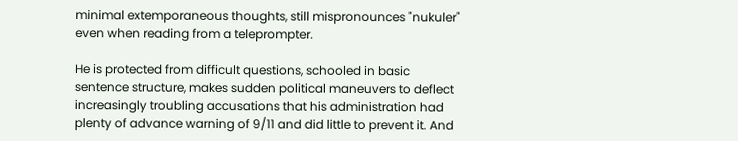minimal extemporaneous thoughts, still mispronounces "nukuler" even when reading from a teleprompter.

He is protected from difficult questions, schooled in basic sentence structure, makes sudden political maneuvers to deflect increasingly troubling accusations that his administration had plenty of advance warning of 9/11 and did little to prevent it. And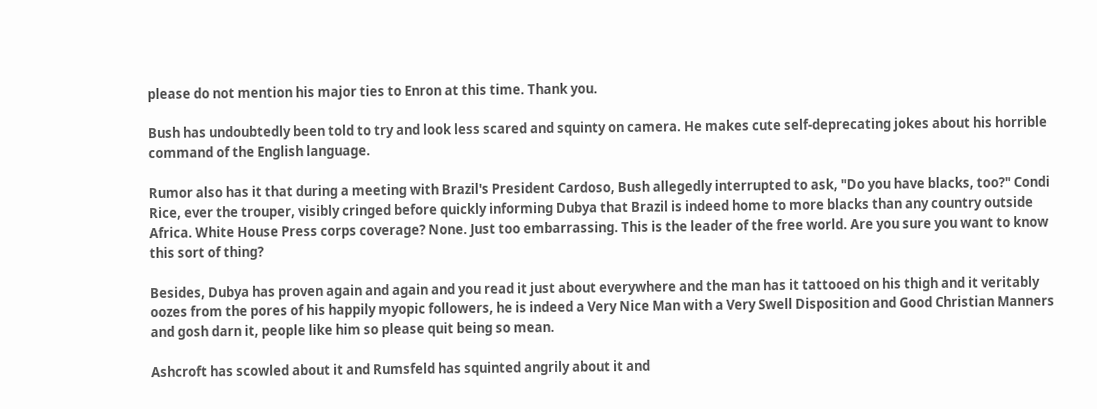please do not mention his major ties to Enron at this time. Thank you.

Bush has undoubtedly been told to try and look less scared and squinty on camera. He makes cute self-deprecating jokes about his horrible command of the English language.

Rumor also has it that during a meeting with Brazil's President Cardoso, Bush allegedly interrupted to ask, "Do you have blacks, too?" Condi Rice, ever the trouper, visibly cringed before quickly informing Dubya that Brazil is indeed home to more blacks than any country outside Africa. White House Press corps coverage? None. Just too embarrassing. This is the leader of the free world. Are you sure you want to know this sort of thing?

Besides, Dubya has proven again and again and you read it just about everywhere and the man has it tattooed on his thigh and it veritably oozes from the pores of his happily myopic followers, he is indeed a Very Nice Man with a Very Swell Disposition and Good Christian Manners and gosh darn it, people like him so please quit being so mean.

Ashcroft has scowled about it and Rumsfeld has squinted angrily about it and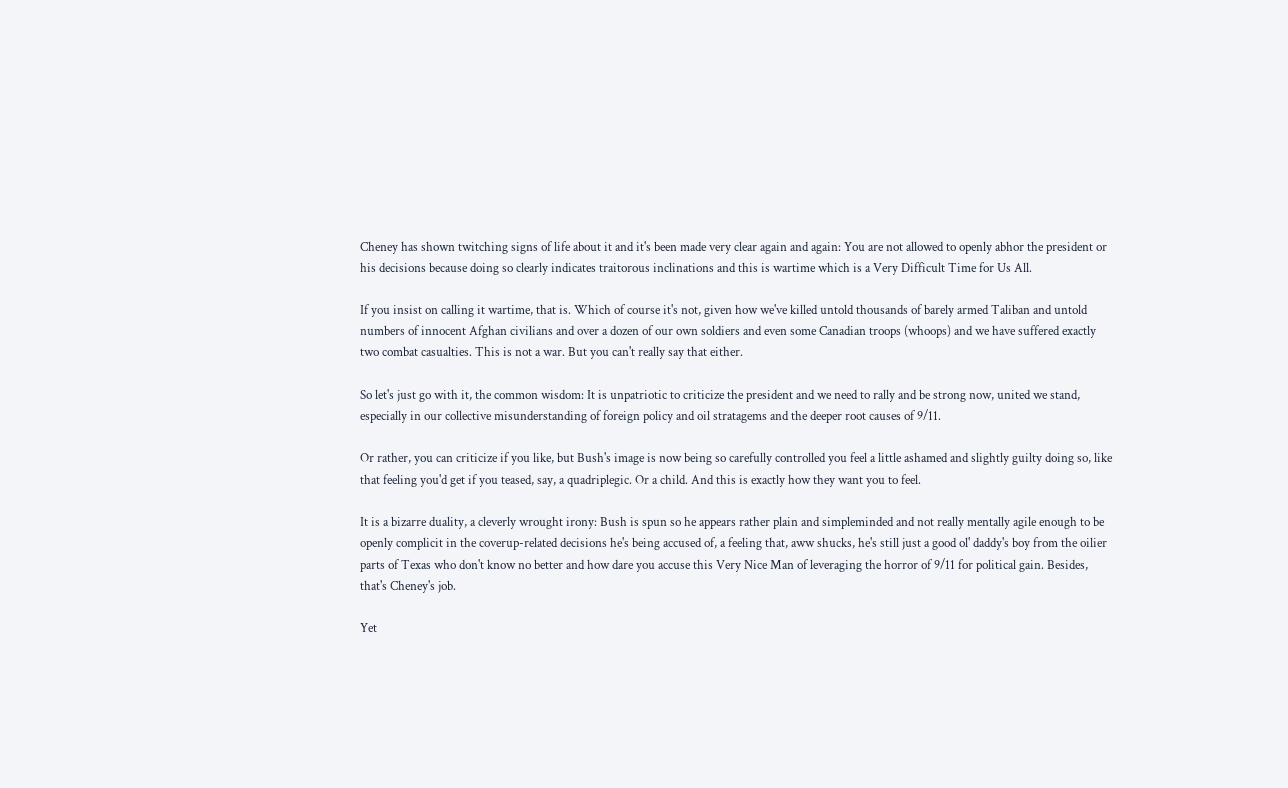Cheney has shown twitching signs of life about it and it's been made very clear again and again: You are not allowed to openly abhor the president or his decisions because doing so clearly indicates traitorous inclinations and this is wartime which is a Very Difficult Time for Us All.

If you insist on calling it wartime, that is. Which of course it's not, given how we've killed untold thousands of barely armed Taliban and untold numbers of innocent Afghan civilians and over a dozen of our own soldiers and even some Canadian troops (whoops) and we have suffered exactly two combat casualties. This is not a war. But you can't really say that either.

So let's just go with it, the common wisdom: It is unpatriotic to criticize the president and we need to rally and be strong now, united we stand, especially in our collective misunderstanding of foreign policy and oil stratagems and the deeper root causes of 9/11.

Or rather, you can criticize if you like, but Bush's image is now being so carefully controlled you feel a little ashamed and slightly guilty doing so, like that feeling you'd get if you teased, say, a quadriplegic. Or a child. And this is exactly how they want you to feel.

It is a bizarre duality, a cleverly wrought irony: Bush is spun so he appears rather plain and simpleminded and not really mentally agile enough to be openly complicit in the coverup-related decisions he's being accused of, a feeling that, aww shucks, he's still just a good ol' daddy's boy from the oilier parts of Texas who don't know no better and how dare you accuse this Very Nice Man of leveraging the horror of 9/11 for political gain. Besides, that's Cheney's job.

Yet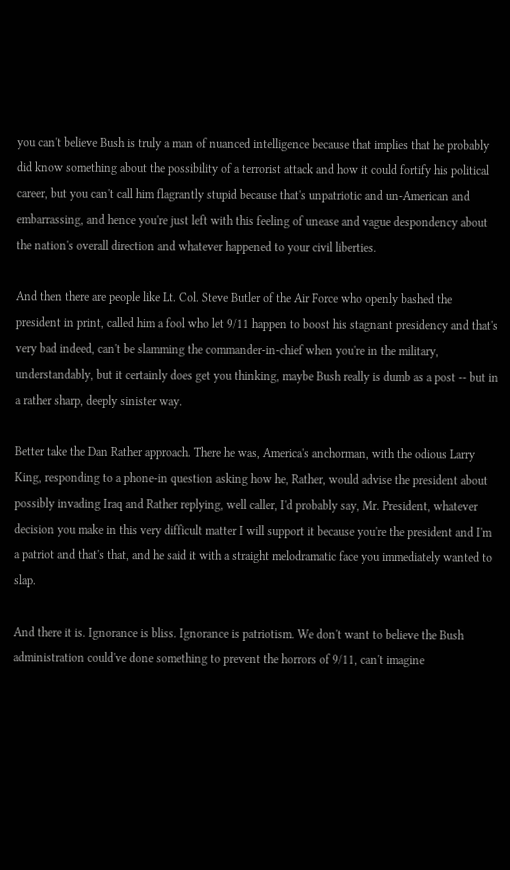you can't believe Bush is truly a man of nuanced intelligence because that implies that he probably did know something about the possibility of a terrorist attack and how it could fortify his political career, but you can't call him flagrantly stupid because that's unpatriotic and un-American and embarrassing, and hence you're just left with this feeling of unease and vague despondency about the nation's overall direction and whatever happened to your civil liberties.

And then there are people like Lt. Col. Steve Butler of the Air Force who openly bashed the president in print, called him a fool who let 9/11 happen to boost his stagnant presidency and that's very bad indeed, can't be slamming the commander-in-chief when you're in the military, understandably, but it certainly does get you thinking, maybe Bush really is dumb as a post -- but in a rather sharp, deeply sinister way.

Better take the Dan Rather approach. There he was, America's anchorman, with the odious Larry King, responding to a phone-in question asking how he, Rather, would advise the president about possibly invading Iraq and Rather replying, well caller, I'd probably say, Mr. President, whatever decision you make in this very difficult matter I will support it because you're the president and I'm a patriot and that's that, and he said it with a straight melodramatic face you immediately wanted to slap.

And there it is. Ignorance is bliss. Ignorance is patriotism. We don't want to believe the Bush administration could've done something to prevent the horrors of 9/11, can't imagine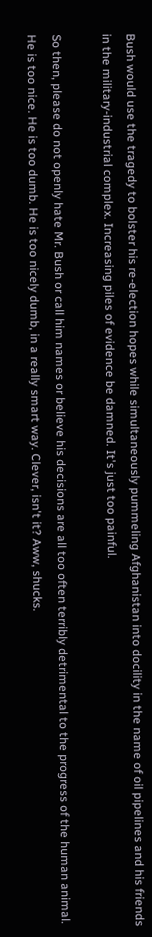Bush would use the tragedy to bolster his re-election hopes while simultaneously pummeling Afghanistan into docility in the name of oil pipelines and his friends in the military-industrial complex. Increasing piles of evidence be damned. It's just too painful.

So then, please do not openly hate Mr. Bush or call him names or believe his decisions are all too often terribly detrimental to the progress of the human animal. He is too nice. He is too dumb. He is too nicely dumb, in a really smart way. Clever, isn't it? Aww, shucks.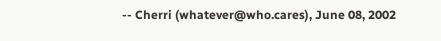-- Cherri (whatever@who.cares), June 08, 2002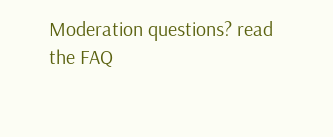Moderation questions? read the FAQ